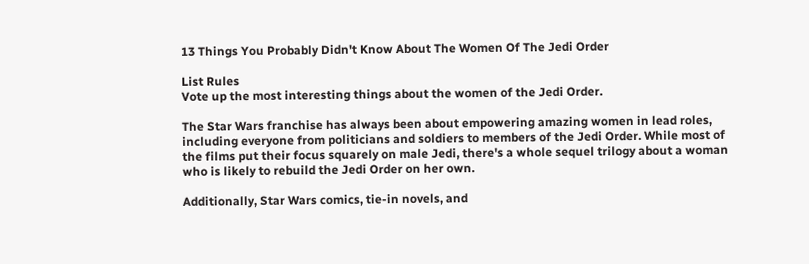13 Things You Probably Didn't Know About The Women Of The Jedi Order

List Rules
Vote up the most interesting things about the women of the Jedi Order.

The Star Wars franchise has always been about empowering amazing women in lead roles, including everyone from politicians and soldiers to members of the Jedi Order. While most of the films put their focus squarely on male Jedi, there's a whole sequel trilogy about a woman who is likely to rebuild the Jedi Order on her own.

Additionally, Star Wars comics, tie-in novels, and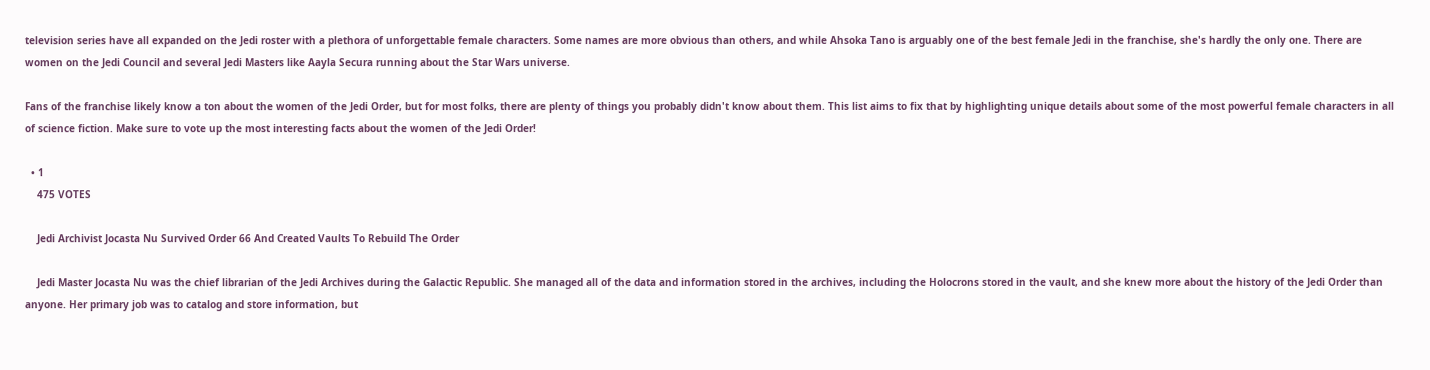television series have all expanded on the Jedi roster with a plethora of unforgettable female characters. Some names are more obvious than others, and while Ahsoka Tano is arguably one of the best female Jedi in the franchise, she's hardly the only one. There are women on the Jedi Council and several Jedi Masters like Aayla Secura running about the Star Wars universe.

Fans of the franchise likely know a ton about the women of the Jedi Order, but for most folks, there are plenty of things you probably didn't know about them. This list aims to fix that by highlighting unique details about some of the most powerful female characters in all of science fiction. Make sure to vote up the most interesting facts about the women of the Jedi Order!

  • 1
    475 VOTES

    Jedi Archivist Jocasta Nu Survived Order 66 And Created Vaults To Rebuild The Order

    Jedi Master Jocasta Nu was the chief librarian of the Jedi Archives during the Galactic Republic. She managed all of the data and information stored in the archives, including the Holocrons stored in the vault, and she knew more about the history of the Jedi Order than anyone. Her primary job was to catalog and store information, but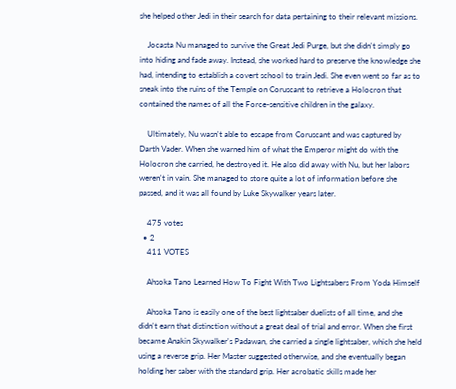she helped other Jedi in their search for data pertaining to their relevant missions.

    Jocasta Nu managed to survive the Great Jedi Purge, but she didn't simply go into hiding and fade away. Instead, she worked hard to preserve the knowledge she had, intending to establish a covert school to train Jedi. She even went so far as to sneak into the ruins of the Temple on Coruscant to retrieve a Holocron that contained the names of all the Force-sensitive children in the galaxy.

    Ultimately, Nu wasn't able to escape from Coruscant and was captured by Darth Vader. When she warned him of what the Emperor might do with the Holocron she carried, he destroyed it. He also did away with Nu, but her labors weren't in vain. She managed to store quite a lot of information before she passed, and it was all found by Luke Skywalker years later.

    475 votes
  • 2
    411 VOTES

    Ahsoka Tano Learned How To Fight With Two Lightsabers From Yoda Himself

    Ahsoka Tano is easily one of the best lightsaber duelists of all time, and she didn't earn that distinction without a great deal of trial and error. When she first became Anakin Skywalker's Padawan, she carried a single lightsaber, which she held using a reverse grip. Her Master suggested otherwise, and she eventually began holding her saber with the standard grip. Her acrobatic skills made her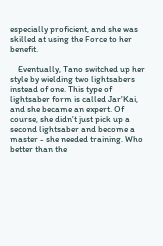especially proficient, and she was skilled at using the Force to her benefit.

    Eventually, Tano switched up her style by wielding two lightsabers instead of one. This type of lightsaber form is called Jar'Kai, and she became an expert. Of course, she didn't just pick up a second lightsaber and become a master - she needed training. Who better than the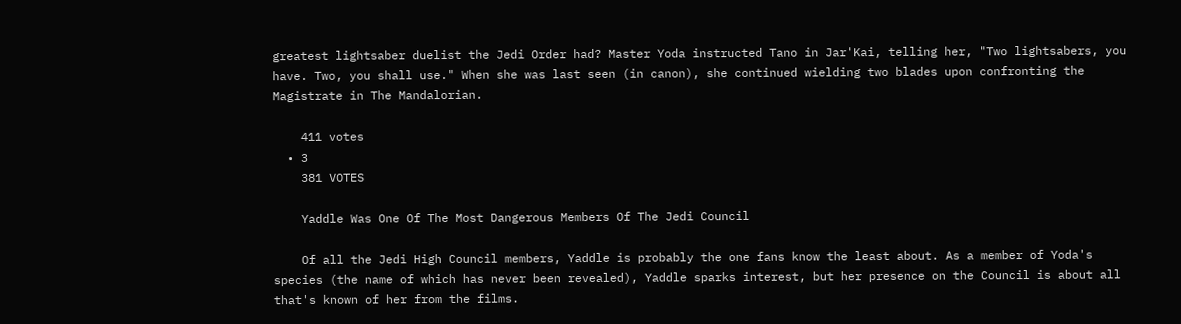greatest lightsaber duelist the Jedi Order had? Master Yoda instructed Tano in Jar'Kai, telling her, "Two lightsabers, you have. Two, you shall use." When she was last seen (in canon), she continued wielding two blades upon confronting the Magistrate in The Mandalorian.

    411 votes
  • 3
    381 VOTES

    Yaddle Was One Of The Most Dangerous Members Of The Jedi Council

    Of all the Jedi High Council members, Yaddle is probably the one fans know the least about. As a member of Yoda's species (the name of which has never been revealed), Yaddle sparks interest, but her presence on the Council is about all that's known of her from the films.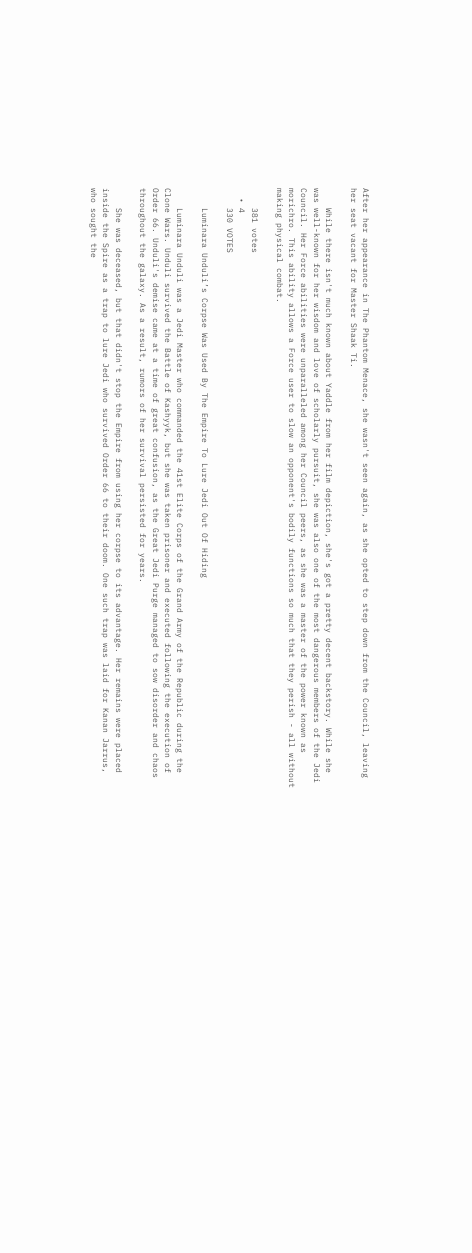After her appearance in The Phantom Menace, she wasn't seen again, as she opted to step down from the Council, leaving her seat vacant for Master Shaak Ti.

    While there isn't much known about Yaddle from her film depiction, she's got a pretty decent backstory. While she was well-known for her wisdom and love of scholarly pursuit, she was also one of the most dangerous members of the Jedi Council. Her Force abilities were unparalleled among her Council peers, as she was a master of the power known as morichro. This ability allows a Force user to slow an opponent's bodily functions so much that they perish - all without making physical combat.

    381 votes
  • 4
    330 VOTES

    Luminara Unduli’s Corpse Was Used By The Empire To Lure Jedi Out Of Hiding

    Luminara Unduli was a Jedi Master who commanded the 41st Elite Corps of the Grand Army of the Republic during the Clone Wars. Unduli survived the Battle of Kashyyk, but she was taken prisoner and executed following the execution of Order 66. Unduli's demise came at a time of great confusion, as the Great Jedi Purge managed to sow disorder and chaos throughout the galaxy. As a result, rumors of her survival persisted for years.

    She was deceased, but that didn't stop the Empire from using her corpse to its advantage. Her remains were placed inside the Spire as a trap to lure Jedi who survived Order 66 to their doom. One such trap was laid for Kanan Jarrus, who sought the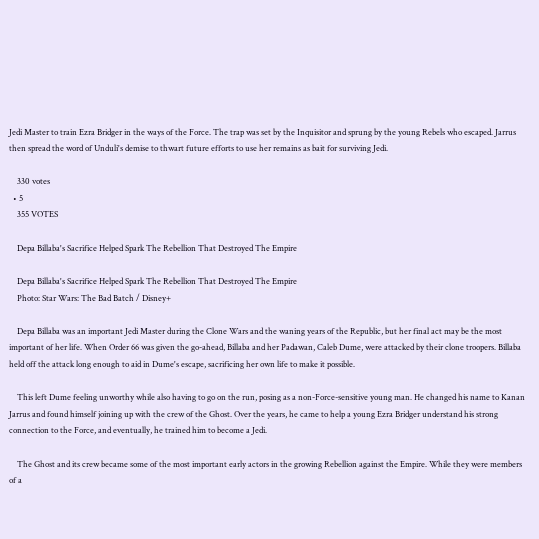Jedi Master to train Ezra Bridger in the ways of the Force. The trap was set by the Inquisitor and sprung by the young Rebels who escaped. Jarrus then spread the word of Unduli's demise to thwart future efforts to use her remains as bait for surviving Jedi.

    330 votes
  • 5
    355 VOTES

    Depa Billaba's Sacrifice Helped Spark The Rebellion That Destroyed The Empire

    Depa Billaba's Sacrifice Helped Spark The Rebellion That Destroyed The Empire
    Photo: Star Wars: The Bad Batch / Disney+

    Depa Billaba was an important Jedi Master during the Clone Wars and the waning years of the Republic, but her final act may be the most important of her life. When Order 66 was given the go-ahead, Billaba and her Padawan, Caleb Dume, were attacked by their clone troopers. Billaba held off the attack long enough to aid in Dume's escape, sacrificing her own life to make it possible.

    This left Dume feeling unworthy while also having to go on the run, posing as a non-Force-sensitive young man. He changed his name to Kanan Jarrus and found himself joining up with the crew of the Ghost. Over the years, he came to help a young Ezra Bridger understand his strong connection to the Force, and eventually, he trained him to become a Jedi.

    The Ghost and its crew became some of the most important early actors in the growing Rebellion against the Empire. While they were members of a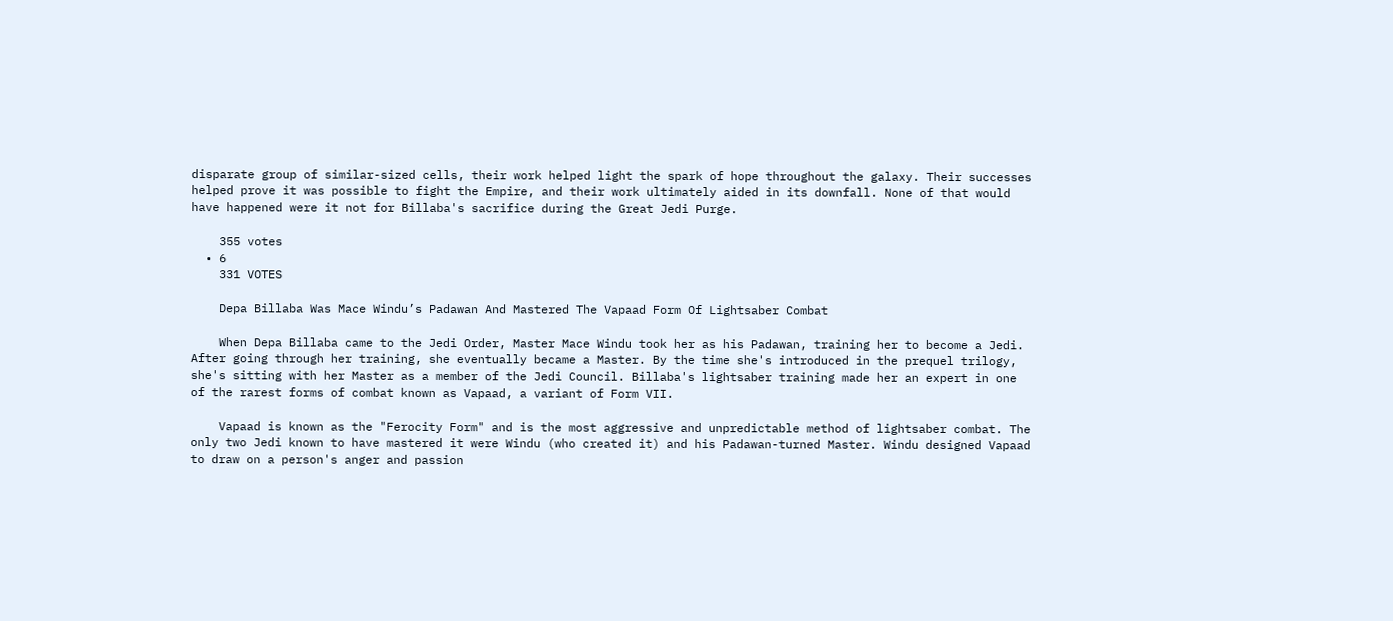disparate group of similar-sized cells, their work helped light the spark of hope throughout the galaxy. Their successes helped prove it was possible to fight the Empire, and their work ultimately aided in its downfall. None of that would have happened were it not for Billaba's sacrifice during the Great Jedi Purge.

    355 votes
  • 6
    331 VOTES

    Depa Billaba Was Mace Windu’s Padawan And Mastered The Vapaad Form Of Lightsaber Combat

    When Depa Billaba came to the Jedi Order, Master Mace Windu took her as his Padawan, training her to become a Jedi. After going through her training, she eventually became a Master. By the time she's introduced in the prequel trilogy, she's sitting with her Master as a member of the Jedi Council. Billaba's lightsaber training made her an expert in one of the rarest forms of combat known as Vapaad, a variant of Form VII.

    Vapaad is known as the "Ferocity Form" and is the most aggressive and unpredictable method of lightsaber combat. The only two Jedi known to have mastered it were Windu (who created it) and his Padawan-turned Master. Windu designed Vapaad to draw on a person's anger and passion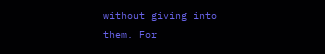without giving into them. For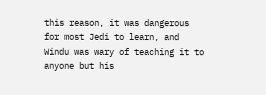this reason, it was dangerous for most Jedi to learn, and Windu was wary of teaching it to anyone but his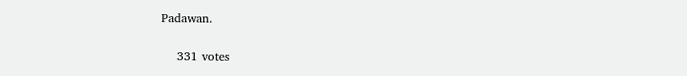Padawan.

    331 votes